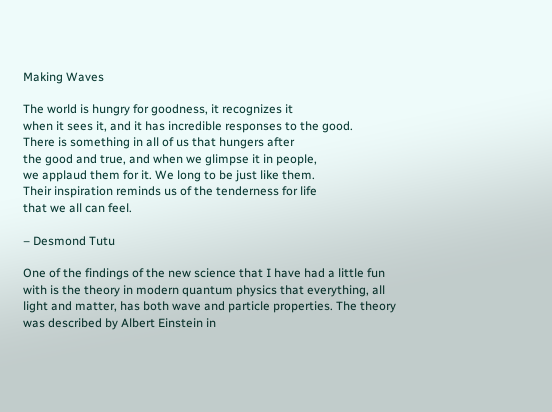Making Waves

The world is hungry for goodness, it recognizes it
when it sees it, and it has incredible responses to the good.
There is something in all of us that hungers after
the good and true, and when we glimpse it in people,
we applaud them for it. We long to be just like them.
Their inspiration reminds us of the tenderness for life
that we all can feel.

– Desmond Tutu

One of the findings of the new science that I have had a little fun with is the theory in modern quantum physics that everything, all light and matter, has both wave and particle properties. The theory was described by Albert Einstein in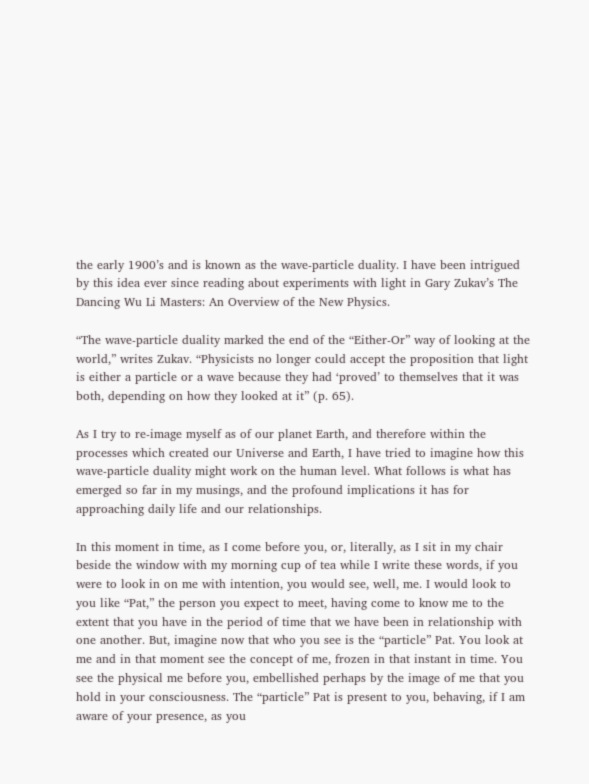the early 1900’s and is known as the wave-particle duality. I have been intrigued by this idea ever since reading about experiments with light in Gary Zukav’s The Dancing Wu Li Masters: An Overview of the New Physics.

“The wave-particle duality marked the end of the “Either-Or” way of looking at the world,” writes Zukav. “Physicists no longer could accept the proposition that light is either a particle or a wave because they had ‘proved’ to themselves that it was both, depending on how they looked at it” (p. 65).

As I try to re-image myself as of our planet Earth, and therefore within the processes which created our Universe and Earth, I have tried to imagine how this wave-particle duality might work on the human level. What follows is what has emerged so far in my musings, and the profound implications it has for approaching daily life and our relationships.

In this moment in time, as I come before you, or, literally, as I sit in my chair beside the window with my morning cup of tea while I write these words, if you were to look in on me with intention, you would see, well, me. I would look to you like “Pat,” the person you expect to meet, having come to know me to the extent that you have in the period of time that we have been in relationship with one another. But, imagine now that who you see is the “particle” Pat. You look at me and in that moment see the concept of me, frozen in that instant in time. You see the physical me before you, embellished perhaps by the image of me that you hold in your consciousness. The “particle” Pat is present to you, behaving, if I am aware of your presence, as you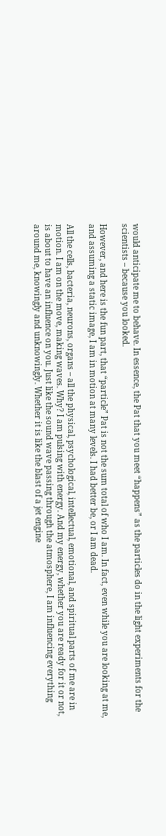would anticipate me to behave. In essence, the Pat that you meet “happens” as the particles do in the light experiments for the scientists – because you looked.

However, and here is the fun part, that “particle” Pat is not the sum total of who I am. In fact, even while you are looking at me, and assuming a static image, I am in motion at many levels. I had better be, or I am dead.

All the cells, bacteria, neurons, organs – all the physical, psychological, intellectual, emotional, and spiritual parts of me are in motion. I am on the move, making waves. Why? I am pulsing with energy. And my energy, whether you are ready for it or not, is about to have an influence on you. Just like the sound wave passing through the atmosphere, I am influencing everything around me, knowingly and unknowingly. Whether it is like the blast of a jet engine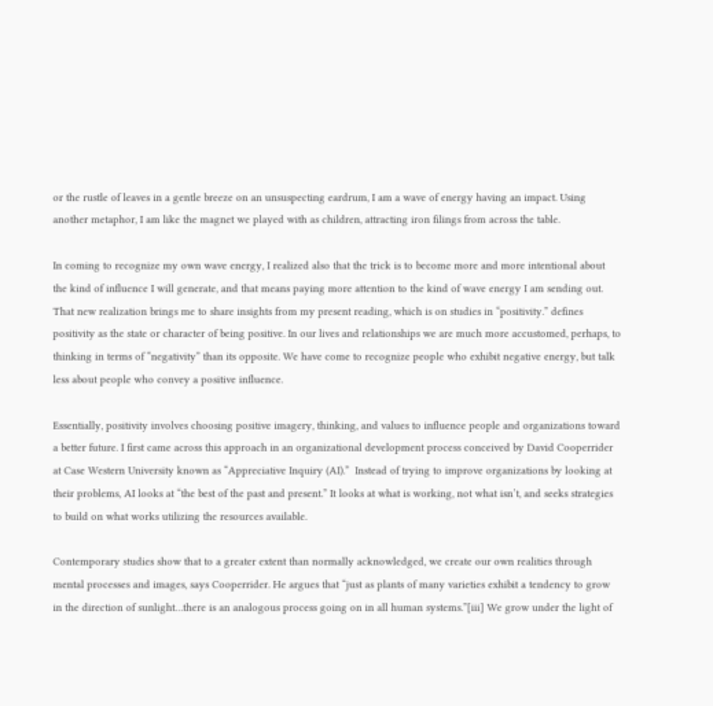or the rustle of leaves in a gentle breeze on an unsuspecting eardrum, I am a wave of energy having an impact. Using another metaphor, I am like the magnet we played with as children, attracting iron filings from across the table.

In coming to recognize my own wave energy, I realized also that the trick is to become more and more intentional about the kind of influence I will generate, and that means paying more attention to the kind of wave energy I am sending out. That new realization brings me to share insights from my present reading, which is on studies in “positivity.” defines positivity as the state or character of being positive. In our lives and relationships we are much more accustomed, perhaps, to thinking in terms of “negativity” than its opposite. We have come to recognize people who exhibit negative energy, but talk less about people who convey a positive influence.

Essentially, positivity involves choosing positive imagery, thinking, and values to influence people and organizations toward a better future. I first came across this approach in an organizational development process conceived by David Cooperrider at Case Western University known as “Appreciative Inquiry (AI).”  Instead of trying to improve organizations by looking at their problems, AI looks at “the best of the past and present.” It looks at what is working, not what isn’t, and seeks strategies to build on what works utilizing the resources available.

Contemporary studies show that to a greater extent than normally acknowledged, we create our own realities through mental processes and images, says Cooperrider. He argues that “just as plants of many varieties exhibit a tendency to grow in the direction of sunlight…there is an analogous process going on in all human systems.”[iii] We grow under the light of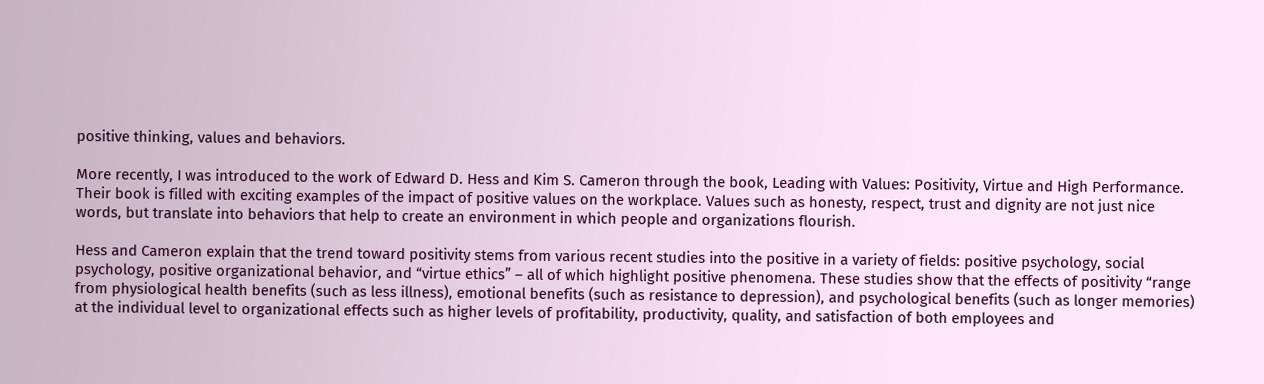positive thinking, values and behaviors.

More recently, I was introduced to the work of Edward D. Hess and Kim S. Cameron through the book, Leading with Values: Positivity, Virtue and High Performance. Their book is filled with exciting examples of the impact of positive values on the workplace. Values such as honesty, respect, trust and dignity are not just nice words, but translate into behaviors that help to create an environment in which people and organizations flourish.

Hess and Cameron explain that the trend toward positivity stems from various recent studies into the positive in a variety of fields: positive psychology, social psychology, positive organizational behavior, and “virtue ethics” – all of which highlight positive phenomena. These studies show that the effects of positivity “range from physiological health benefits (such as less illness), emotional benefits (such as resistance to depression), and psychological benefits (such as longer memories) at the individual level to organizational effects such as higher levels of profitability, productivity, quality, and satisfaction of both employees and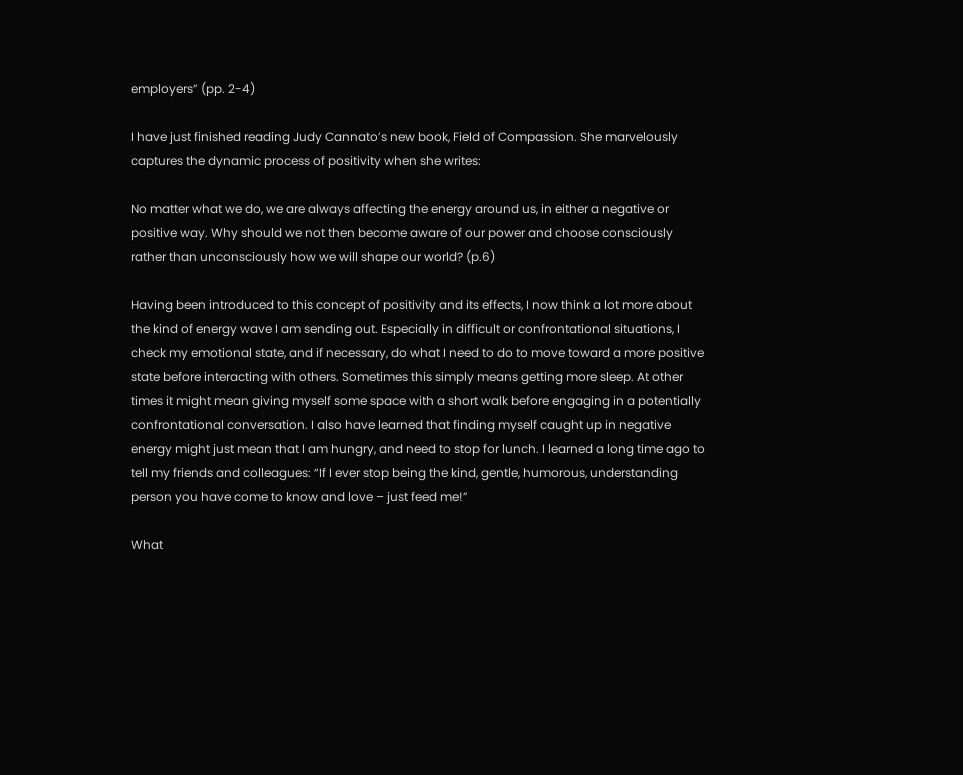employers” (pp. 2-4)

I have just finished reading Judy Cannato’s new book, Field of Compassion. She marvelously captures the dynamic process of positivity when she writes:

No matter what we do, we are always affecting the energy around us, in either a negative or positive way. Why should we not then become aware of our power and choose consciously rather than unconsciously how we will shape our world? (p.6)

Having been introduced to this concept of positivity and its effects, I now think a lot more about the kind of energy wave I am sending out. Especially in difficult or confrontational situations, I check my emotional state, and if necessary, do what I need to do to move toward a more positive state before interacting with others. Sometimes this simply means getting more sleep. At other times it might mean giving myself some space with a short walk before engaging in a potentially confrontational conversation. I also have learned that finding myself caught up in negative energy might just mean that I am hungry, and need to stop for lunch. I learned a long time ago to tell my friends and colleagues: “If I ever stop being the kind, gentle, humorous, understanding person you have come to know and love – just feed me!”

What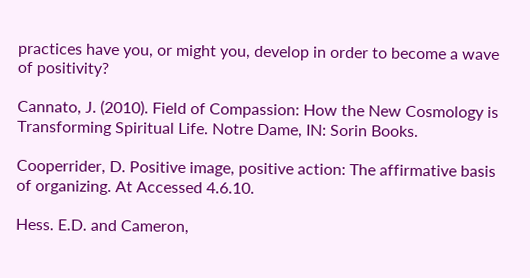practices have you, or might you, develop in order to become a wave of positivity?

Cannato, J. (2010). Field of Compassion: How the New Cosmology is Transforming Spiritual Life. Notre Dame, IN: Sorin Books.

Cooperrider, D. Positive image, positive action: The affirmative basis of organizing. At Accessed 4.6.10.

Hess. E.D. and Cameron,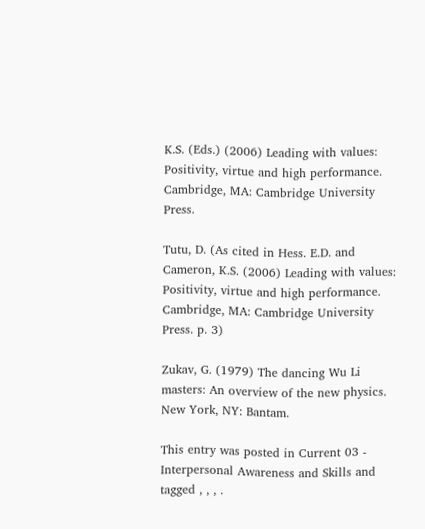K.S. (Eds.) (2006) Leading with values: Positivity, virtue and high performance. Cambridge, MA: Cambridge University Press.

Tutu, D. (As cited in Hess. E.D. and Cameron, K.S. (2006) Leading with values: Positivity, virtue and high performance. Cambridge, MA: Cambridge University Press. p. 3)

Zukav, G. (1979) The dancing Wu Li masters: An overview of the new physics. New York, NY: Bantam.

This entry was posted in Current 03 - Interpersonal Awareness and Skills and tagged , , , .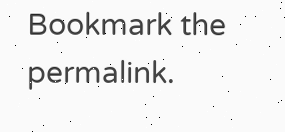Bookmark the permalink.